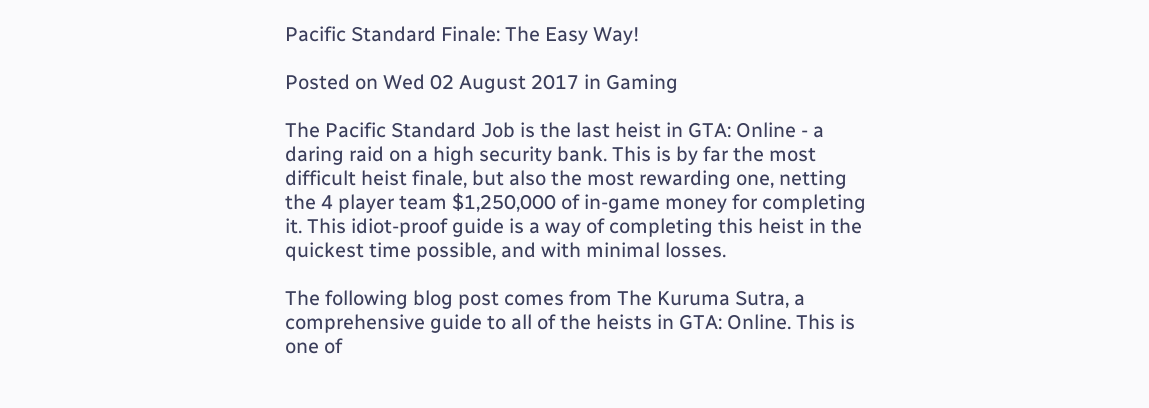Pacific Standard Finale: The Easy Way!

Posted on Wed 02 August 2017 in Gaming

The Pacific Standard Job is the last heist in GTA: Online - a daring raid on a high security bank. This is by far the most difficult heist finale, but also the most rewarding one, netting the 4 player team $1,250,000 of in-game money for completing it. This idiot-proof guide is a way of completing this heist in the quickest time possible, and with minimal losses.

The following blog post comes from The Kuruma Sutra, a comprehensive guide to all of the heists in GTA: Online. This is one of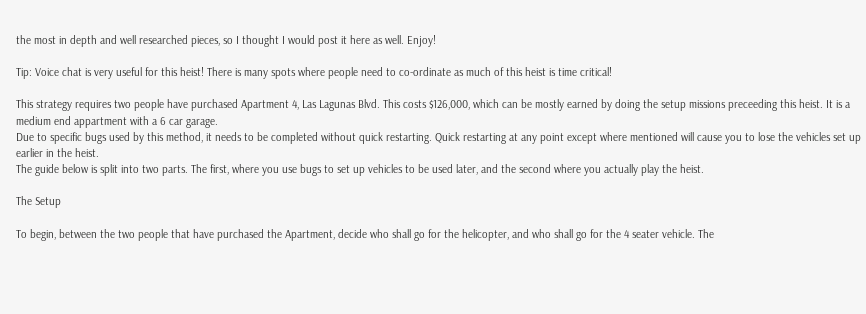the most in depth and well researched pieces, so I thought I would post it here as well. Enjoy!

Tip: Voice chat is very useful for this heist! There is many spots where people need to co-ordinate as much of this heist is time critical!

This strategy requires two people have purchased Apartment 4, Las Lagunas Blvd. This costs $126,000, which can be mostly earned by doing the setup missions preceeding this heist. It is a medium end appartment with a 6 car garage.
Due to specific bugs used by this method, it needs to be completed without quick restarting. Quick restarting at any point except where mentioned will cause you to lose the vehicles set up earlier in the heist.
The guide below is split into two parts. The first, where you use bugs to set up vehicles to be used later, and the second where you actually play the heist.

The Setup

To begin, between the two people that have purchased the Apartment, decide who shall go for the helicopter, and who shall go for the 4 seater vehicle. The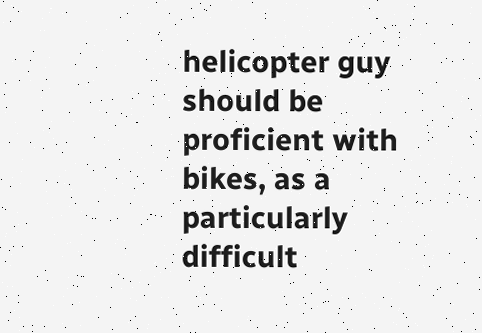helicopter guy should be proficient with bikes, as a particularly difficult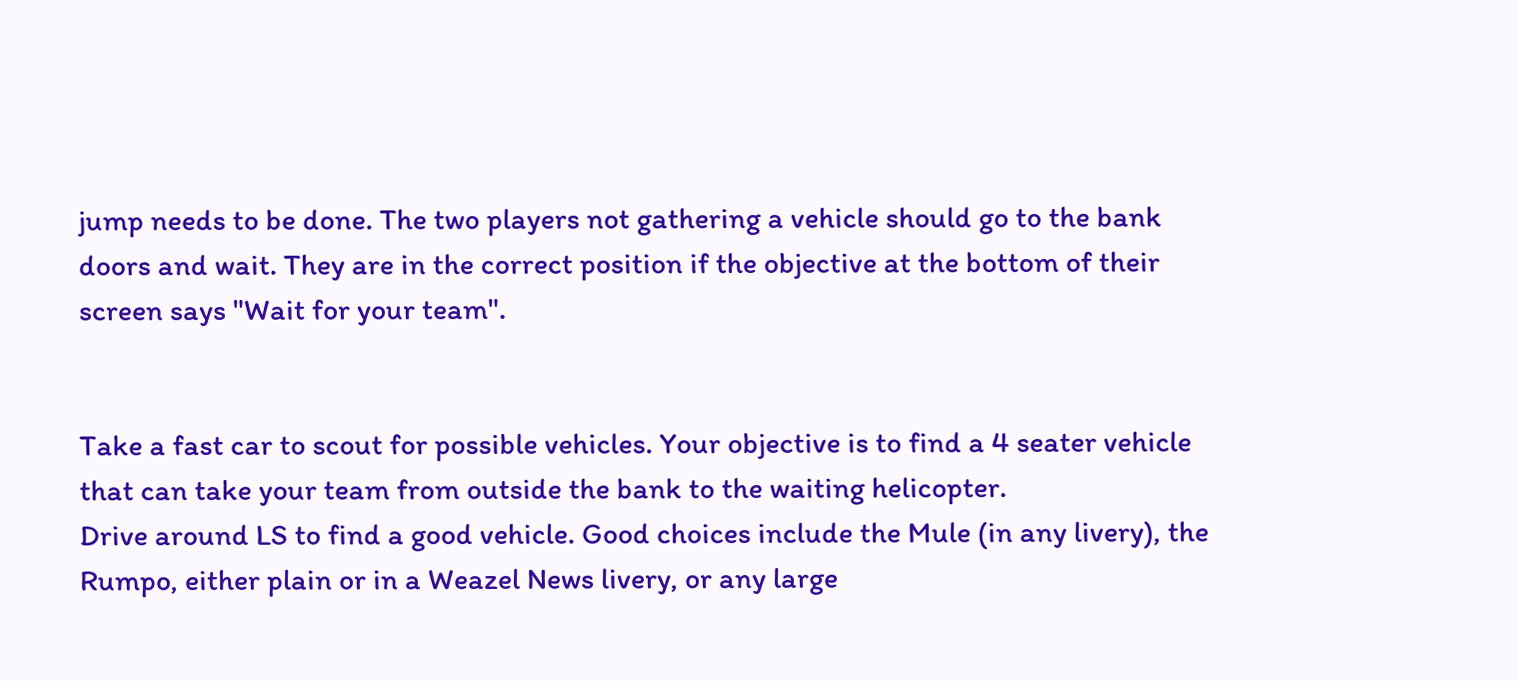jump needs to be done. The two players not gathering a vehicle should go to the bank doors and wait. They are in the correct position if the objective at the bottom of their screen says "Wait for your team".


Take a fast car to scout for possible vehicles. Your objective is to find a 4 seater vehicle that can take your team from outside the bank to the waiting helicopter.
Drive around LS to find a good vehicle. Good choices include the Mule (in any livery), the Rumpo, either plain or in a Weazel News livery, or any large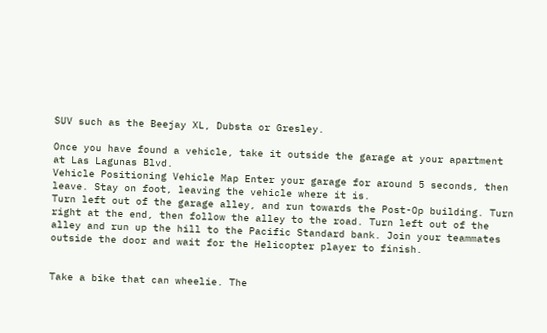SUV such as the Beejay XL, Dubsta or Gresley.

Once you have found a vehicle, take it outside the garage at your apartment at Las Lagunas Blvd.
Vehicle Positioning Vehicle Map Enter your garage for around 5 seconds, then leave. Stay on foot, leaving the vehicle where it is.
Turn left out of the garage alley, and run towards the Post-Op building. Turn right at the end, then follow the alley to the road. Turn left out of the alley and run up the hill to the Pacific Standard bank. Join your teammates outside the door and wait for the Helicopter player to finish.


Take a bike that can wheelie. The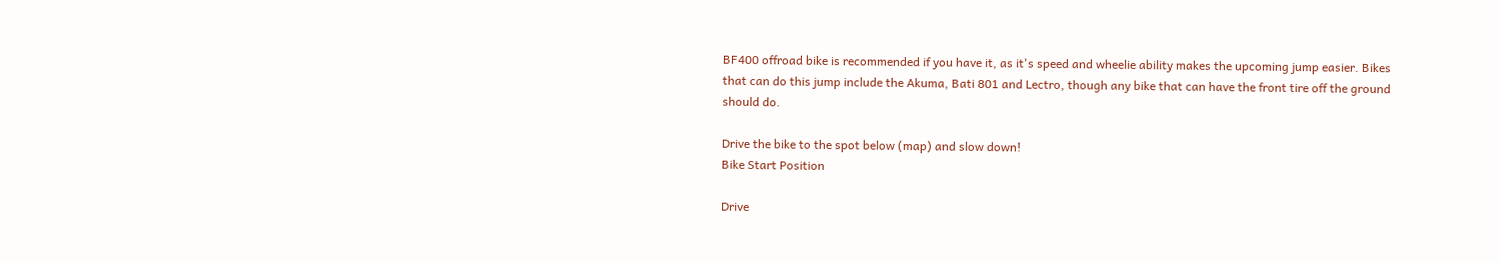BF400 offroad bike is recommended if you have it, as it's speed and wheelie ability makes the upcoming jump easier. Bikes that can do this jump include the Akuma, Bati 801 and Lectro, though any bike that can have the front tire off the ground should do.

Drive the bike to the spot below (map) and slow down!
Bike Start Position

Drive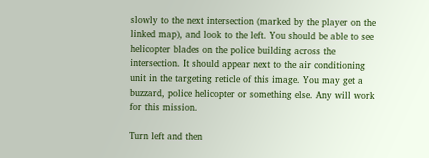slowly to the next intersection (marked by the player on the linked map), and look to the left. You should be able to see helicopter blades on the police building across the intersection. It should appear next to the air conditioning unit in the targeting reticle of this image. You may get a buzzard, police helicopter or something else. Any will work for this mission.

Turn left and then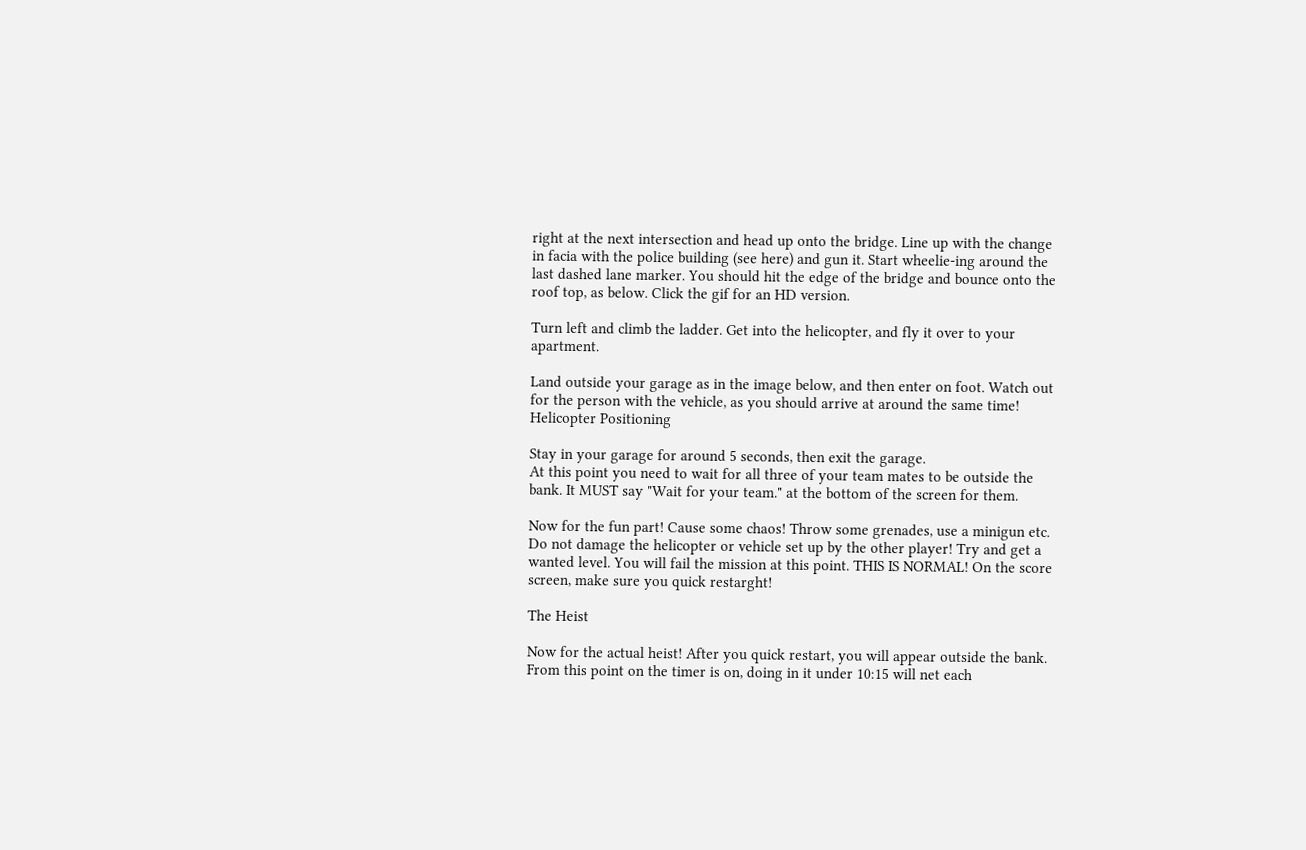right at the next intersection and head up onto the bridge. Line up with the change in facia with the police building (see here) and gun it. Start wheelie-ing around the last dashed lane marker. You should hit the edge of the bridge and bounce onto the roof top, as below. Click the gif for an HD version.

Turn left and climb the ladder. Get into the helicopter, and fly it over to your apartment.

Land outside your garage as in the image below, and then enter on foot. Watch out for the person with the vehicle, as you should arrive at around the same time!
Helicopter Positioning

Stay in your garage for around 5 seconds, then exit the garage.
At this point you need to wait for all three of your team mates to be outside the bank. It MUST say "Wait for your team." at the bottom of the screen for them.

Now for the fun part! Cause some chaos! Throw some grenades, use a minigun etc. Do not damage the helicopter or vehicle set up by the other player! Try and get a wanted level. You will fail the mission at this point. THIS IS NORMAL! On the score screen, make sure you quick restarght!

The Heist

Now for the actual heist! After you quick restart, you will appear outside the bank. From this point on the timer is on, doing in it under 10:15 will net each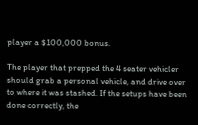player a $100,000 bonus.

The player that prepped the 4 seater vehicler should grab a personal vehicle, and drive over to where it was stashed. If the setups have been done correctly, the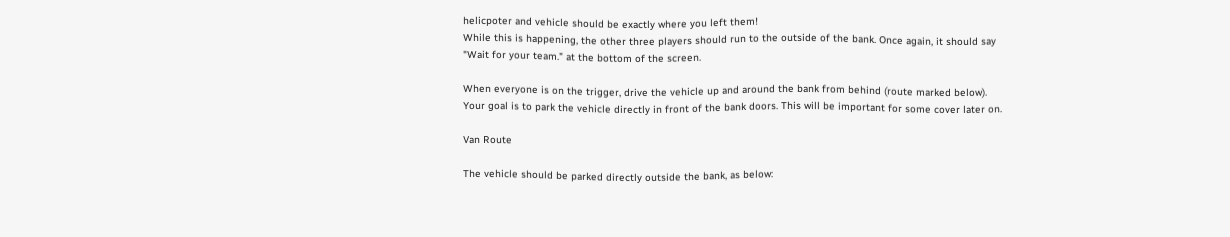helicpoter and vehicle should be exactly where you left them!
While this is happening, the other three players should run to the outside of the bank. Once again, it should say "Wait for your team." at the bottom of the screen.

When everyone is on the trigger, drive the vehicle up and around the bank from behind (route marked below). Your goal is to park the vehicle directly in front of the bank doors. This will be important for some cover later on.

Van Route

The vehicle should be parked directly outside the bank, as below: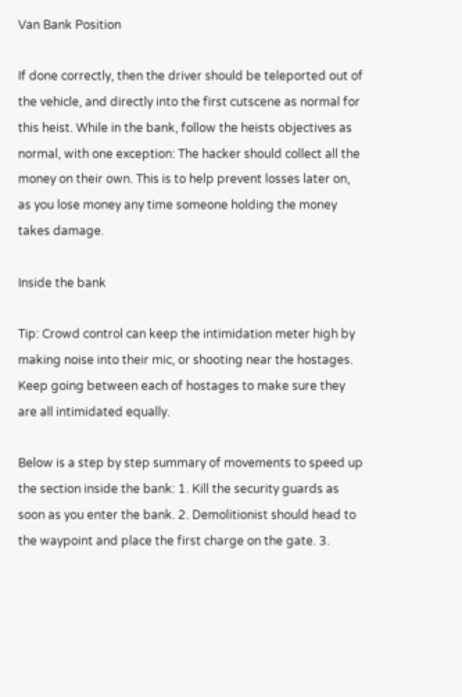Van Bank Position

If done correctly, then the driver should be teleported out of the vehicle, and directly into the first cutscene as normal for this heist. While in the bank, follow the heists objectives as normal, with one exception: The hacker should collect all the money on their own. This is to help prevent losses later on, as you lose money any time someone holding the money takes damage.

Inside the bank

Tip: Crowd control can keep the intimidation meter high by making noise into their mic, or shooting near the hostages. Keep going between each of hostages to make sure they are all intimidated equally.

Below is a step by step summary of movements to speed up the section inside the bank: 1. Kill the security guards as soon as you enter the bank. 2. Demolitionist should head to the waypoint and place the first charge on the gate. 3.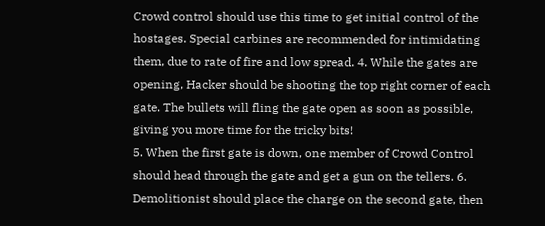Crowd control should use this time to get initial control of the hostages. Special carbines are recommended for intimidating them, due to rate of fire and low spread. 4. While the gates are opening, Hacker should be shooting the top right corner of each gate. The bullets will fling the gate open as soon as possible, giving you more time for the tricky bits!
5. When the first gate is down, one member of Crowd Control should head through the gate and get a gun on the tellers. 6. Demolitionist should place the charge on the second gate, then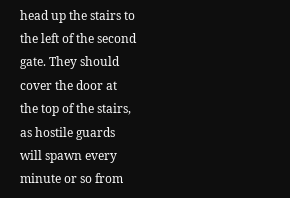head up the stairs to the left of the second gate. They should cover the door at the top of the stairs, as hostile guards will spawn every minute or so from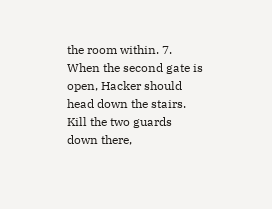the room within. 7. When the second gate is open, Hacker should head down the stairs. Kill the two guards down there,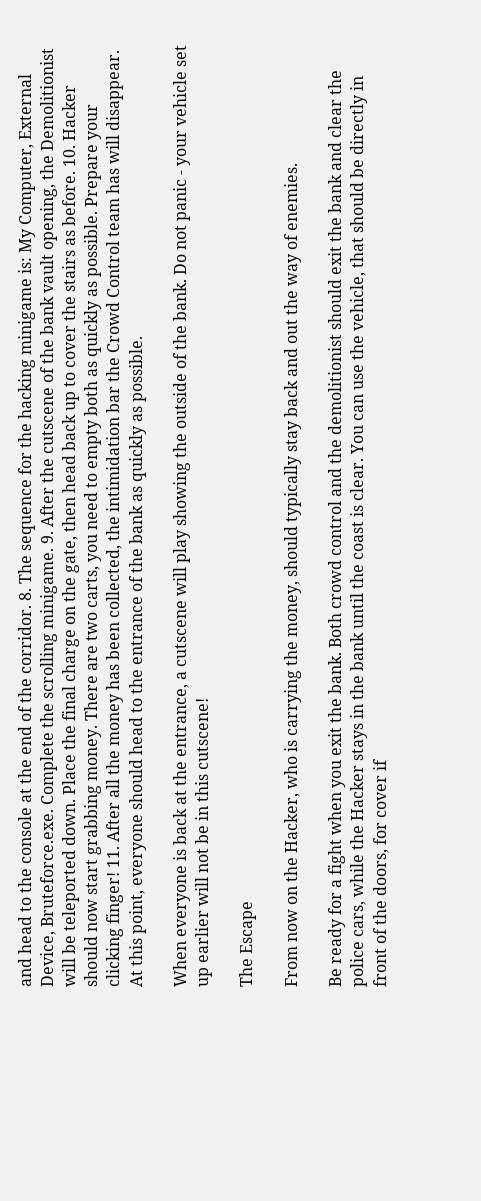and head to the console at the end of the corridor. 8. The sequence for the hacking minigame is: My Computer, External Device, Bruteforce.exe. Complete the scrolling minigame. 9. After the cutscene of the bank vault opening, the Demolitionist will be teleported down. Place the final charge on the gate, then head back up to cover the stairs as before. 10. Hacker should now start grabbing money. There are two carts, you need to empty both as quickly as possible. Prepare your clicking finger! 11. After all the money has been collected, the intimidation bar the Crowd Control team has will disappear. At this point, everyone should head to the entrance of the bank as quickly as possible.

When everyone is back at the entrance, a cutscene will play showing the outside of the bank. Do not panic - your vehicle set up earlier will not be in this cutscene!

The Escape

From now on the Hacker, who is carrying the money, should typically stay back and out the way of enemies.

Be ready for a fight when you exit the bank. Both crowd control and the demolitionist should exit the bank and clear the police cars, while the Hacker stays in the bank until the coast is clear. You can use the vehicle, that should be directly in front of the doors, for cover if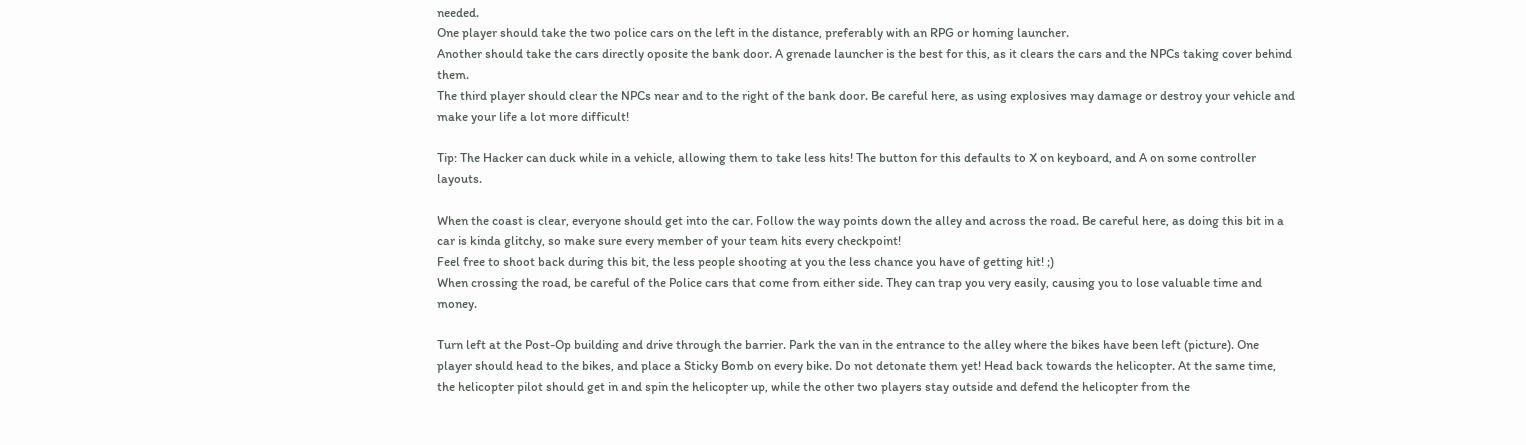needed.
One player should take the two police cars on the left in the distance, preferably with an RPG or homing launcher.
Another should take the cars directly oposite the bank door. A grenade launcher is the best for this, as it clears the cars and the NPCs taking cover behind them.
The third player should clear the NPCs near and to the right of the bank door. Be careful here, as using explosives may damage or destroy your vehicle and make your life a lot more difficult!

Tip: The Hacker can duck while in a vehicle, allowing them to take less hits! The button for this defaults to X on keyboard, and A on some controller layouts.

When the coast is clear, everyone should get into the car. Follow the way points down the alley and across the road. Be careful here, as doing this bit in a car is kinda glitchy, so make sure every member of your team hits every checkpoint!
Feel free to shoot back during this bit, the less people shooting at you the less chance you have of getting hit! ;)
When crossing the road, be careful of the Police cars that come from either side. They can trap you very easily, causing you to lose valuable time and money.

Turn left at the Post-Op building and drive through the barrier. Park the van in the entrance to the alley where the bikes have been left (picture). One player should head to the bikes, and place a Sticky Bomb on every bike. Do not detonate them yet! Head back towards the helicopter. At the same time, the helicopter pilot should get in and spin the helicopter up, while the other two players stay outside and defend the helicopter from the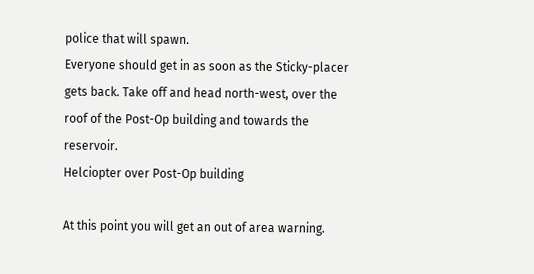police that will spawn.
Everyone should get in as soon as the Sticky-placer gets back. Take off and head north-west, over the roof of the Post-Op building and towards the reservoir.
Helciopter over Post-Op building

At this point you will get an out of area warning.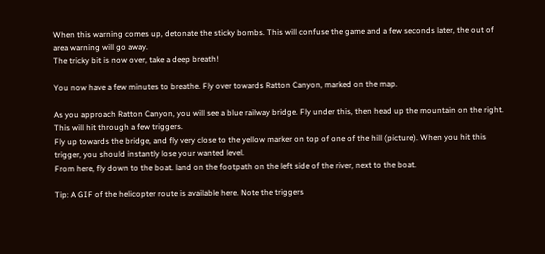When this warning comes up, detonate the sticky bombs. This will confuse the game and a few seconds later, the out of area warning will go away.
The tricky bit is now over, take a deep breath!

You now have a few minutes to breathe. Fly over towards Ratton Canyon, marked on the map.

As you approach Ratton Canyon, you will see a blue railway bridge. Fly under this, then head up the mountain on the right. This will hit through a few triggers.
Fly up towards the bridge, and fly very close to the yellow marker on top of one of the hill (picture). When you hit this trigger, you should instantly lose your wanted level.
From here, fly down to the boat. land on the footpath on the left side of the river, next to the boat.

Tip: A GIF of the helicopter route is available here. Note the triggers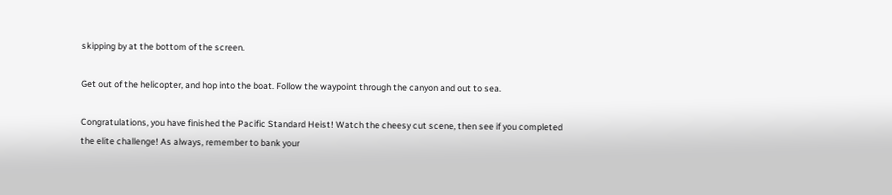skipping by at the bottom of the screen.

Get out of the helicopter, and hop into the boat. Follow the waypoint through the canyon and out to sea.

Congratulations, you have finished the Pacific Standard Heist! Watch the cheesy cut scene, then see if you completed the elite challenge! As always, remember to bank your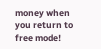money when you return to free mode!